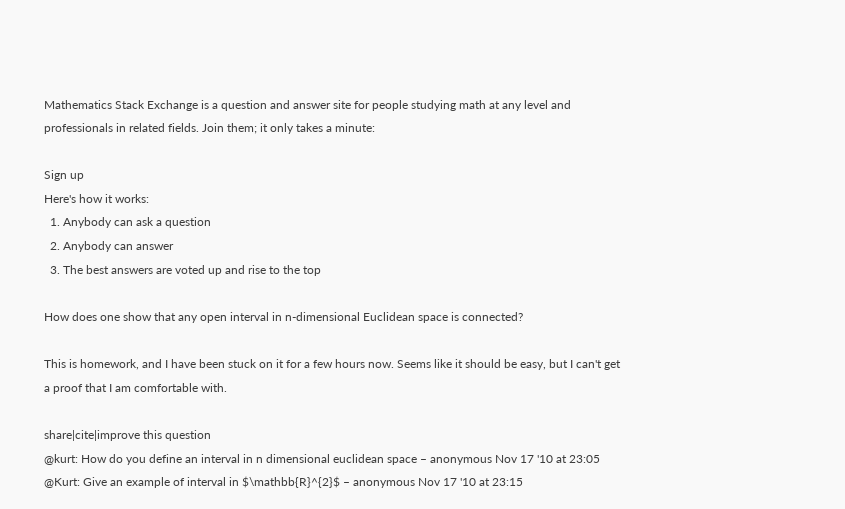Mathematics Stack Exchange is a question and answer site for people studying math at any level and professionals in related fields. Join them; it only takes a minute:

Sign up
Here's how it works:
  1. Anybody can ask a question
  2. Anybody can answer
  3. The best answers are voted up and rise to the top

How does one show that any open interval in n-dimensional Euclidean space is connected?

This is homework, and I have been stuck on it for a few hours now. Seems like it should be easy, but I can't get a proof that I am comfortable with.

share|cite|improve this question
@kurt: How do you define an interval in n dimensional euclidean space – anonymous Nov 17 '10 at 23:05
@Kurt: Give an example of interval in $\mathbb{R}^{2}$ – anonymous Nov 17 '10 at 23:15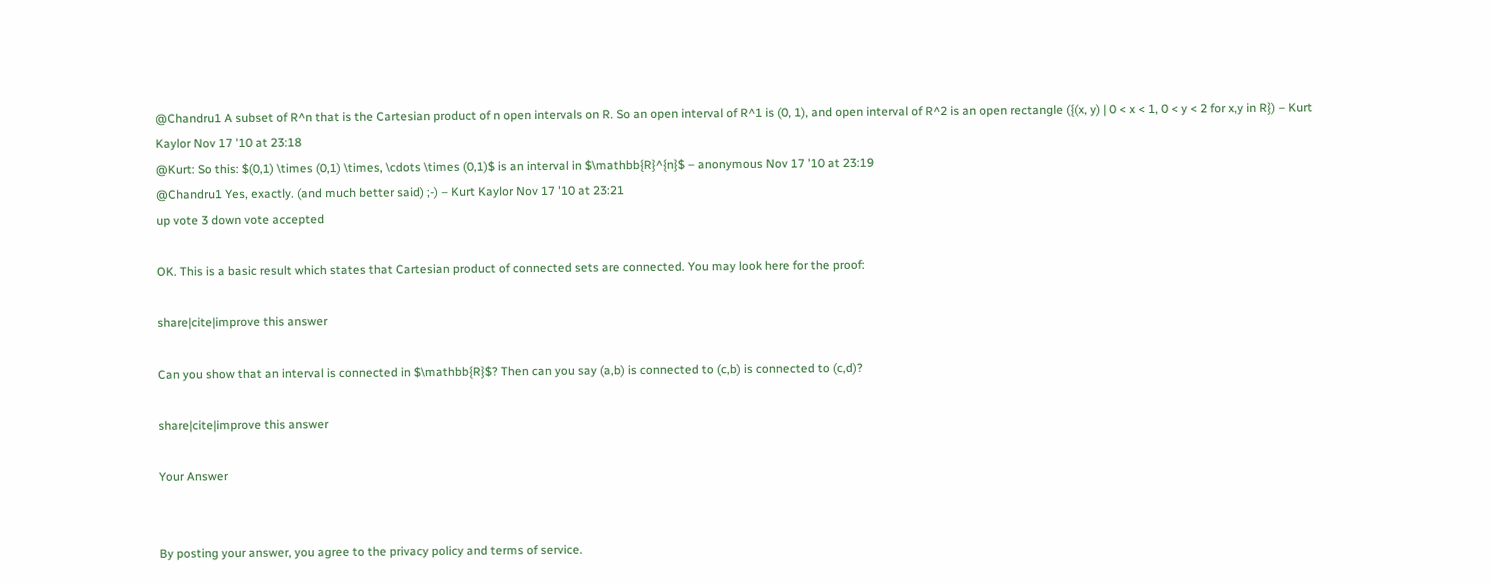@Chandru1 A subset of R^n that is the Cartesian product of n open intervals on R. So an open interval of R^1 is (0, 1), and open interval of R^2 is an open rectangle ({(x, y) | 0 < x < 1, 0 < y < 2 for x,y in R}) – Kurt Kaylor Nov 17 '10 at 23:18
@Kurt: So this: $(0,1) \times (0,1) \times, \cdots \times (0,1)$ is an interval in $\mathbb{R}^{n}$ – anonymous Nov 17 '10 at 23:19
@Chandru1 Yes, exactly. (and much better said) ;-) – Kurt Kaylor Nov 17 '10 at 23:21
up vote 3 down vote accepted

OK. This is a basic result which states that Cartesian product of connected sets are connected. You may look here for the proof:

share|cite|improve this answer

Can you show that an interval is connected in $\mathbb{R}$? Then can you say (a,b) is connected to (c,b) is connected to (c,d)?

share|cite|improve this answer

Your Answer


By posting your answer, you agree to the privacy policy and terms of service.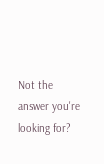Not the answer you're looking for?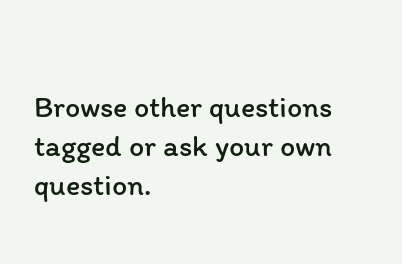Browse other questions tagged or ask your own question.